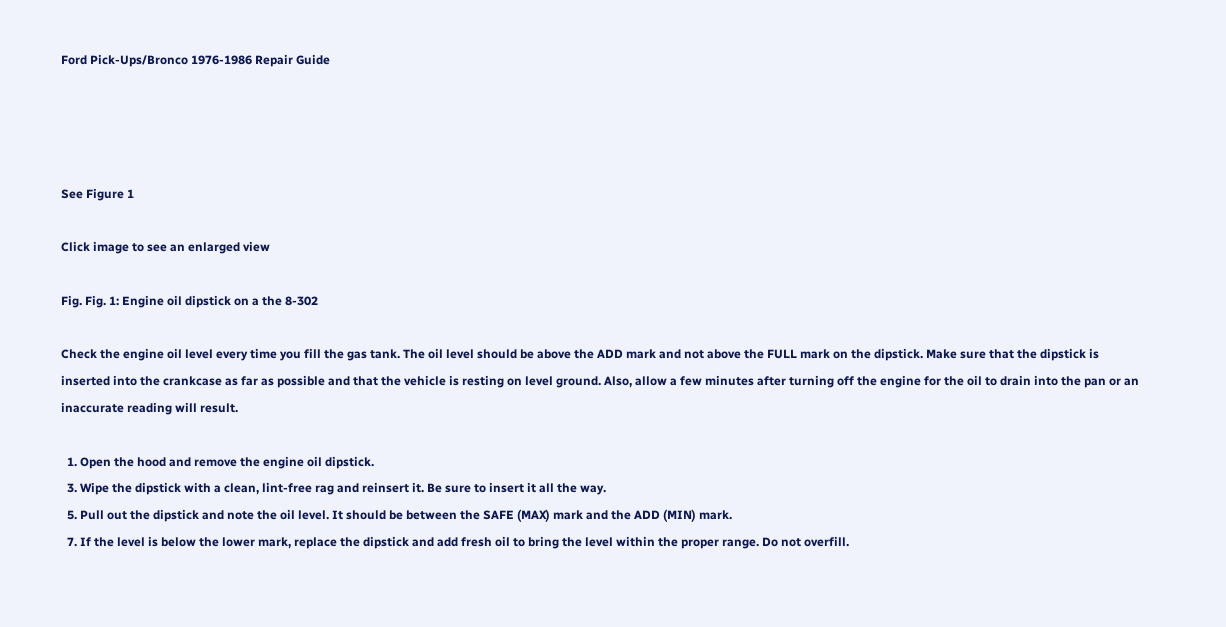Ford Pick-Ups/Bronco 1976-1986 Repair Guide




See Figure 1

Click image to see an enlarged view

Fig. Fig. 1: Engine oil dipstick on a the 8-302

Check the engine oil level every time you fill the gas tank. The oil level should be above the ADD mark and not above the FULL mark on the dipstick. Make sure that the dipstick is inserted into the crankcase as far as possible and that the vehicle is resting on level ground. Also, allow a few minutes after turning off the engine for the oil to drain into the pan or an inaccurate reading will result.

  1. Open the hood and remove the engine oil dipstick.
  3. Wipe the dipstick with a clean, lint-free rag and reinsert it. Be sure to insert it all the way.
  5. Pull out the dipstick and note the oil level. It should be between the SAFE (MAX) mark and the ADD (MIN) mark.
  7. If the level is below the lower mark, replace the dipstick and add fresh oil to bring the level within the proper range. Do not overfill.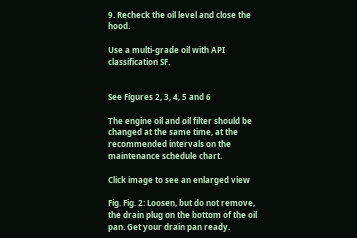9. Recheck the oil level and close the hood.

Use a multi-grade oil with API classification SF.


See Figures 2, 3, 4, 5 and 6

The engine oil and oil filter should be changed at the same time, at the recommended intervals on the maintenance schedule chart.

Click image to see an enlarged view

Fig. Fig. 2: Loosen, but do not remove, the drain plug on the bottom of the oil pan. Get your drain pan ready.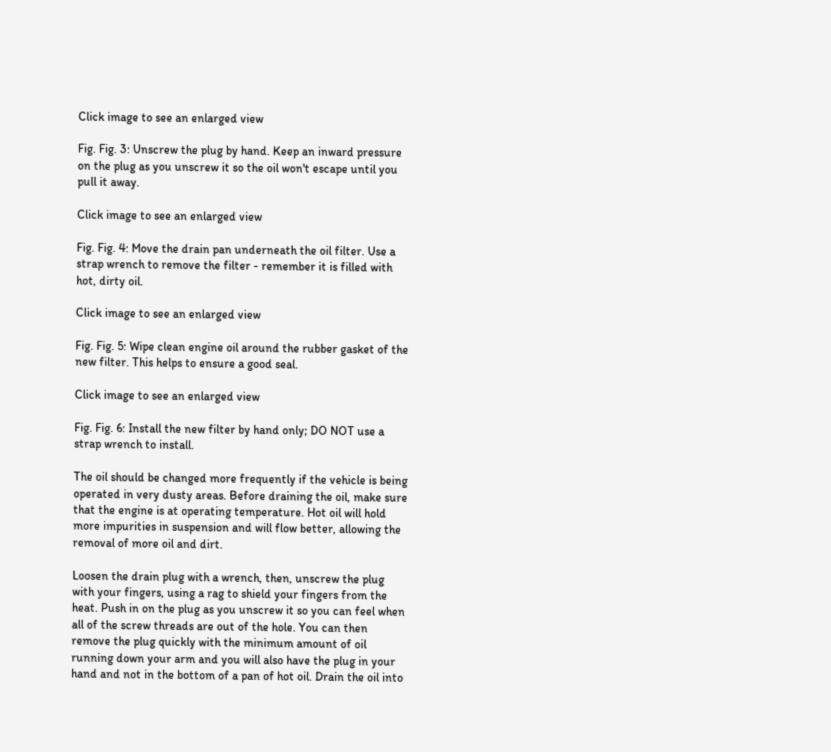Click image to see an enlarged view

Fig. Fig. 3: Unscrew the plug by hand. Keep an inward pressure on the plug as you unscrew it so the oil won't escape until you pull it away.

Click image to see an enlarged view

Fig. Fig. 4: Move the drain pan underneath the oil filter. Use a strap wrench to remove the filter - remember it is filled with hot, dirty oil.

Click image to see an enlarged view

Fig. Fig. 5: Wipe clean engine oil around the rubber gasket of the new filter. This helps to ensure a good seal.

Click image to see an enlarged view

Fig. Fig. 6: Install the new filter by hand only; DO NOT use a strap wrench to install.

The oil should be changed more frequently if the vehicle is being operated in very dusty areas. Before draining the oil, make sure that the engine is at operating temperature. Hot oil will hold more impurities in suspension and will flow better, allowing the removal of more oil and dirt.

Loosen the drain plug with a wrench, then, unscrew the plug with your fingers, using a rag to shield your fingers from the heat. Push in on the plug as you unscrew it so you can feel when all of the screw threads are out of the hole. You can then remove the plug quickly with the minimum amount of oil running down your arm and you will also have the plug in your hand and not in the bottom of a pan of hot oil. Drain the oil into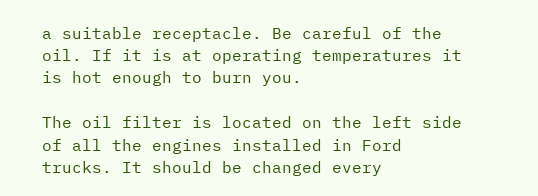a suitable receptacle. Be careful of the oil. If it is at operating temperatures it is hot enough to burn you.

The oil filter is located on the left side of all the engines installed in Ford trucks. It should be changed every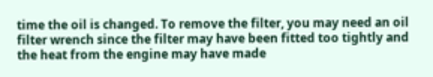time the oil is changed. To remove the filter, you may need an oil filter wrench since the filter may have been fitted too tightly and the heat from the engine may have made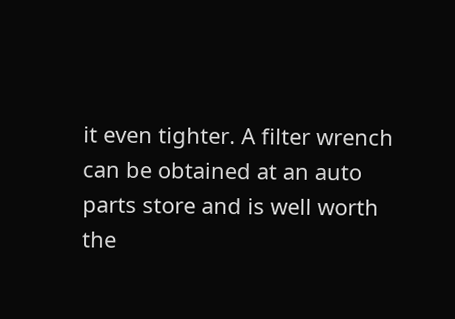it even tighter. A filter wrench can be obtained at an auto parts store and is well worth the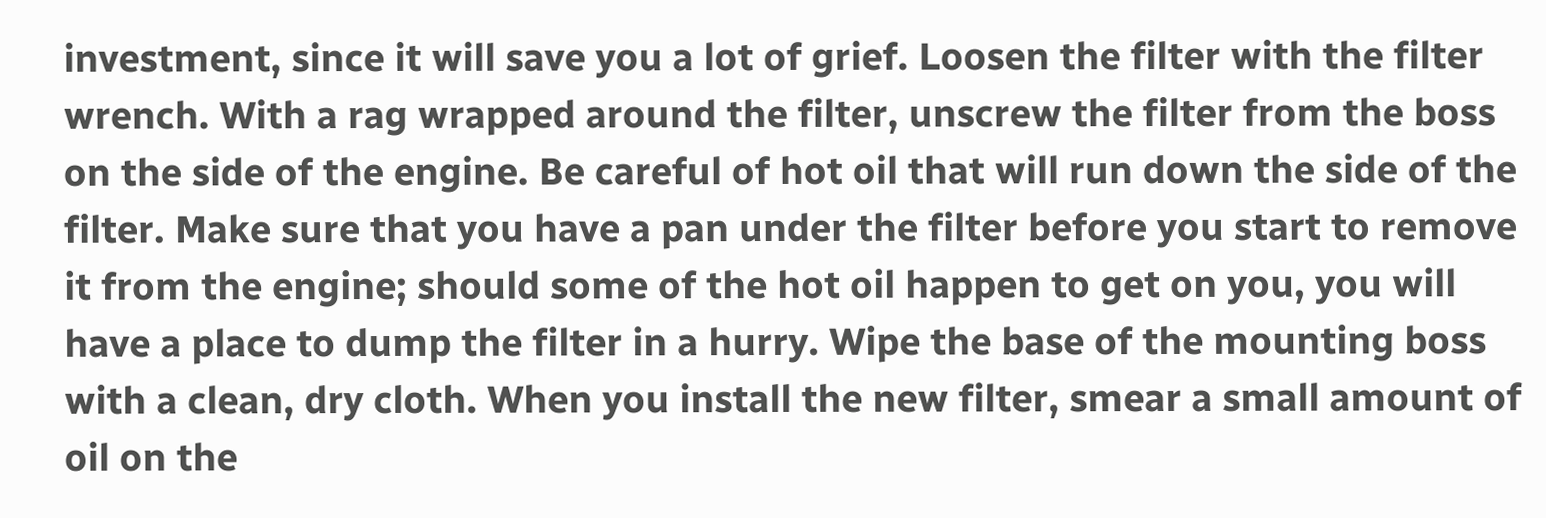investment, since it will save you a lot of grief. Loosen the filter with the filter wrench. With a rag wrapped around the filter, unscrew the filter from the boss on the side of the engine. Be careful of hot oil that will run down the side of the filter. Make sure that you have a pan under the filter before you start to remove it from the engine; should some of the hot oil happen to get on you, you will have a place to dump the filter in a hurry. Wipe the base of the mounting boss with a clean, dry cloth. When you install the new filter, smear a small amount of oil on the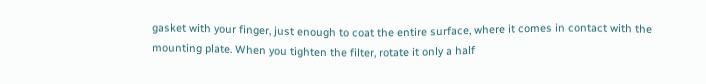gasket with your finger, just enough to coat the entire surface, where it comes in contact with the mounting plate. When you tighten the filter, rotate it only a half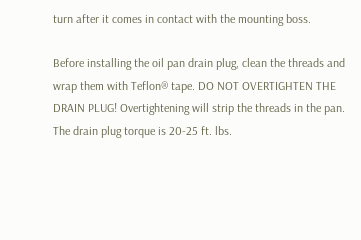turn after it comes in contact with the mounting boss.

Before installing the oil pan drain plug, clean the threads and wrap them with Teflon® tape. DO NOT OVERTIGHTEN THE DRAIN PLUG! Overtightening will strip the threads in the pan. The drain plug torque is 20-25 ft. lbs.